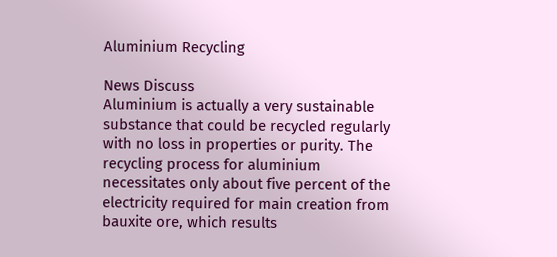Aluminium Recycling

News Discuss
Aluminium is actually a very sustainable substance that could be recycled regularly with no loss in properties or purity. The recycling process for aluminium necessitates only about five percent of the electricity required for main creation from bauxite ore, which results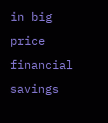in big price financial savings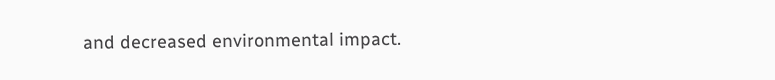and decreased environmental impact.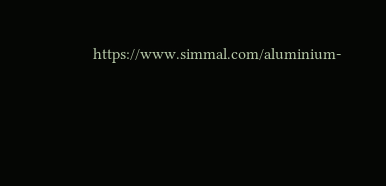https://www.simmal.com/aluminium-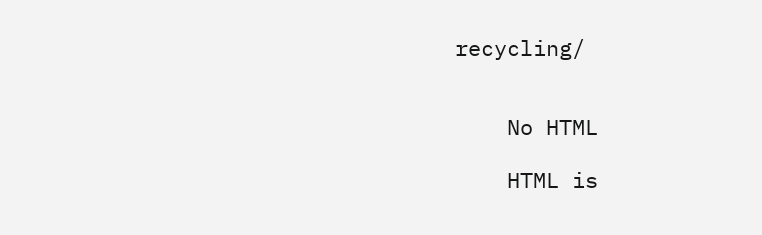recycling/


    No HTML

    HTML is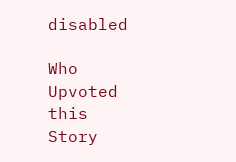disabled

Who Upvoted this Story